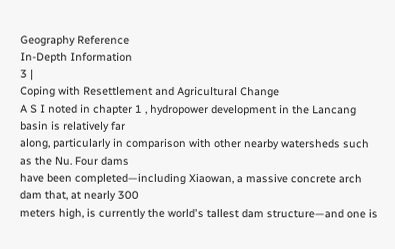Geography Reference
In-Depth Information
3 |
Coping with Resettlement and Agricultural Change
A S I noted in chapter 1 , hydropower development in the Lancang basin is relatively far
along, particularly in comparison with other nearby watersheds such as the Nu. Four dams
have been completed—including Xiaowan, a massive concrete arch dam that, at nearly 300
meters high, is currently the world's tallest dam structure—and one is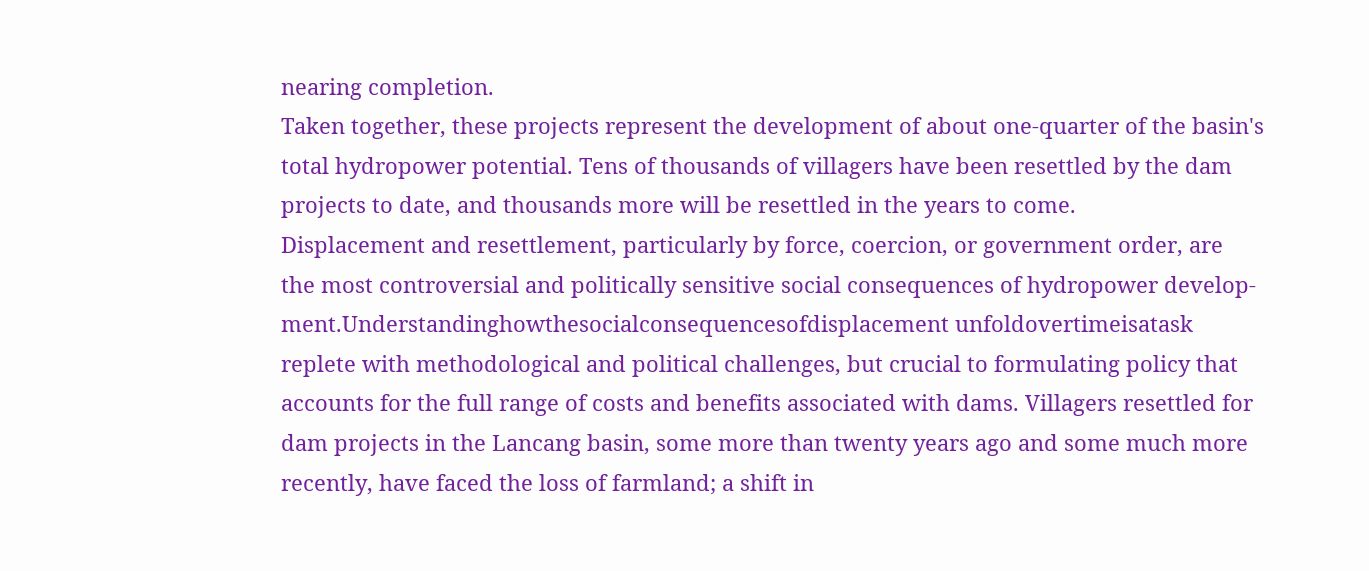nearing completion.
Taken together, these projects represent the development of about one-quarter of the basin's
total hydropower potential. Tens of thousands of villagers have been resettled by the dam
projects to date, and thousands more will be resettled in the years to come.
Displacement and resettlement, particularly by force, coercion, or government order, are
the most controversial and politically sensitive social consequences of hydropower develop-
ment.Understandinghowthesocialconsequencesofdisplacement unfoldovertimeisatask
replete with methodological and political challenges, but crucial to formulating policy that
accounts for the full range of costs and benefits associated with dams. Villagers resettled for
dam projects in the Lancang basin, some more than twenty years ago and some much more
recently, have faced the loss of farmland; a shift in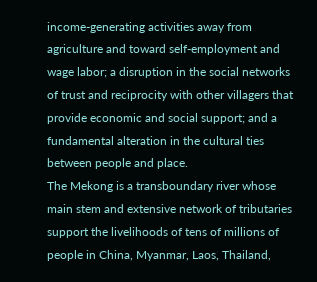income-generating activities away from
agriculture and toward self-employment and wage labor; a disruption in the social networks
of trust and reciprocity with other villagers that provide economic and social support; and a
fundamental alteration in the cultural ties between people and place.
The Mekong is a transboundary river whose main stem and extensive network of tributaries
support the livelihoods of tens of millions of people in China, Myanmar, Laos, Thailand,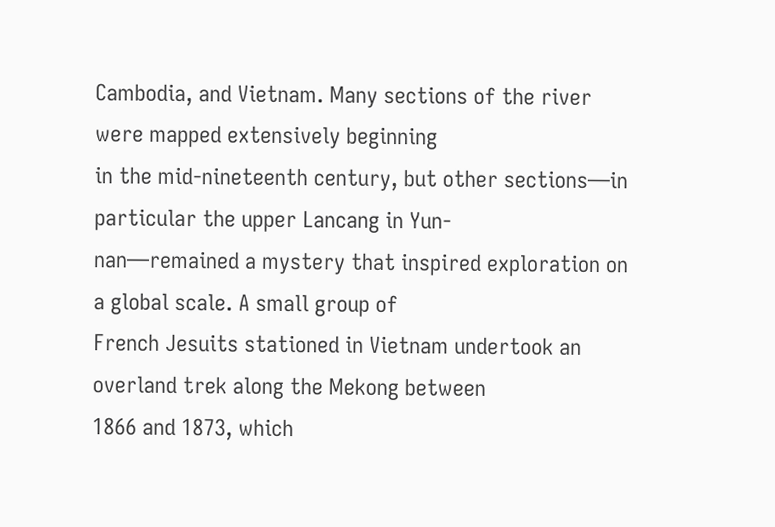Cambodia, and Vietnam. Many sections of the river were mapped extensively beginning
in the mid-nineteenth century, but other sections—in particular the upper Lancang in Yun-
nan—remained a mystery that inspired exploration on a global scale. A small group of
French Jesuits stationed in Vietnam undertook an overland trek along the Mekong between
1866 and 1873, which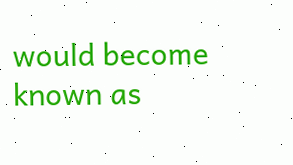would become known as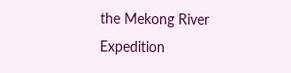the Mekong River Expedition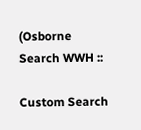(Osborne
Search WWH ::

Custom Search